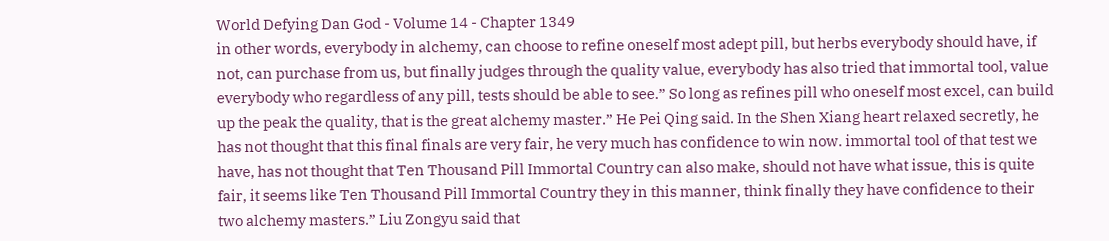World Defying Dan God - Volume 14 - Chapter 1349
in other words, everybody in alchemy, can choose to refine oneself most adept pill, but herbs everybody should have, if not, can purchase from us, but finally judges through the quality value, everybody has also tried that immortal tool, value everybody who regardless of any pill, tests should be able to see.” So long as refines pill who oneself most excel, can build up the peak the quality, that is the great alchemy master.” He Pei Qing said. In the Shen Xiang heart relaxed secretly, he has not thought that this final finals are very fair, he very much has confidence to win now. immortal tool of that test we have, has not thought that Ten Thousand Pill Immortal Country can also make, should not have what issue, this is quite fair, it seems like Ten Thousand Pill Immortal Country they in this manner, think finally they have confidence to their two alchemy masters.” Liu Zongyu said that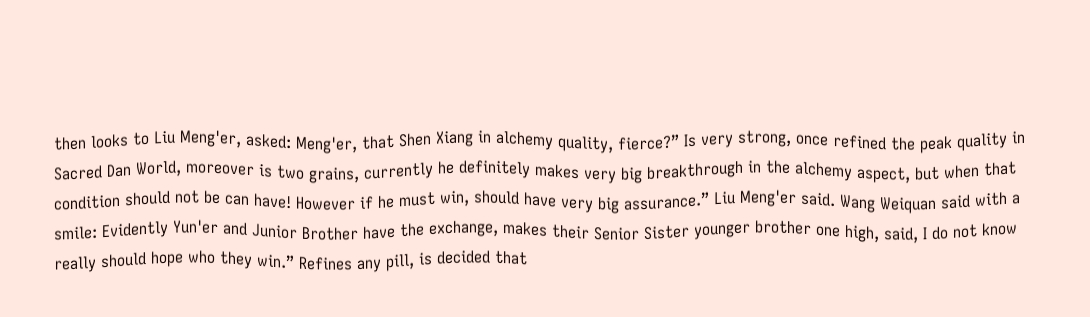then looks to Liu Meng'er, asked: Meng'er, that Shen Xiang in alchemy quality, fierce?” Is very strong, once refined the peak quality in Sacred Dan World, moreover is two grains, currently he definitely makes very big breakthrough in the alchemy aspect, but when that condition should not be can have! However if he must win, should have very big assurance.” Liu Meng'er said. Wang Weiquan said with a smile: Evidently Yun'er and Junior Brother have the exchange, makes their Senior Sister younger brother one high, said, I do not know really should hope who they win.” Refines any pill, is decided that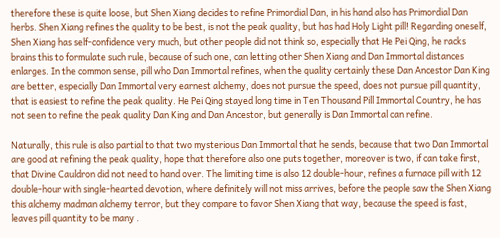therefore these is quite loose, but Shen Xiang decides to refine Primordial Dan, in his hand also has Primordial Dan herbs. Shen Xiang refines the quality to be best, is not the peak quality, but has had Holy Light pill! Regarding oneself, Shen Xiang has self-confidence very much, but other people did not think so, especially that He Pei Qing, he racks brains this to formulate such rule, because of such one, can letting other Shen Xiang and Dan Immortal distances enlarges. In the common sense, pill who Dan Immortal refines, when the quality certainly these Dan Ancestor Dan King are better, especially Dan Immortal very earnest alchemy, does not pursue the speed, does not pursue pill quantity, that is easiest to refine the peak quality. He Pei Qing stayed long time in Ten Thousand Pill Immortal Country, he has not seen to refine the peak quality Dan King and Dan Ancestor, but generally is Dan Immortal can refine.

Naturally, this rule is also partial to that two mysterious Dan Immortal that he sends, because that two Dan Immortal are good at refining the peak quality, hope that therefore also one puts together, moreover is two, if can take first, that Divine Cauldron did not need to hand over. The limiting time is also 12 double-hour, refines a furnace pill with 12 double-hour with single-hearted devotion, where definitely will not miss arrives, before the people saw the Shen Xiang this alchemy madman alchemy terror, but they compare to favor Shen Xiang that way, because the speed is fast, leaves pill quantity to be many .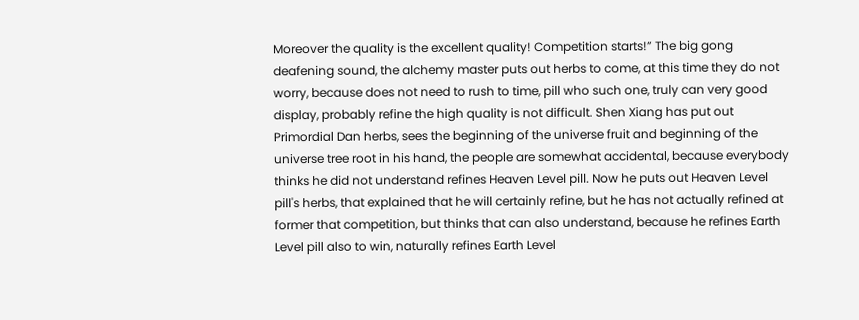Moreover the quality is the excellent quality! Competition starts!” The big gong deafening sound, the alchemy master puts out herbs to come, at this time they do not worry, because does not need to rush to time, pill who such one, truly can very good display, probably refine the high quality is not difficult. Shen Xiang has put out Primordial Dan herbs, sees the beginning of the universe fruit and beginning of the universe tree root in his hand, the people are somewhat accidental, because everybody thinks he did not understand refines Heaven Level pill. Now he puts out Heaven Level pill's herbs, that explained that he will certainly refine, but he has not actually refined at former that competition, but thinks that can also understand, because he refines Earth Level pill also to win, naturally refines Earth Level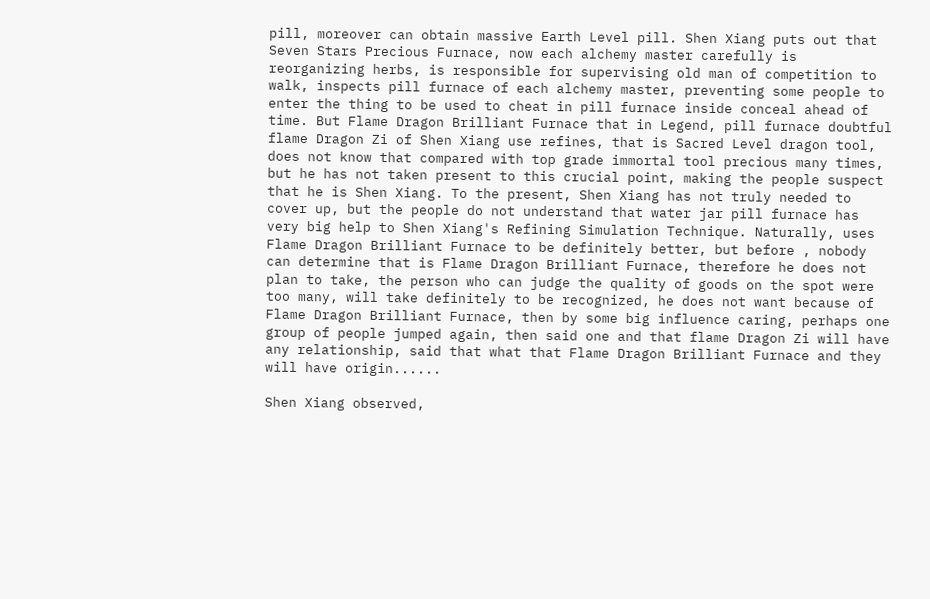pill, moreover can obtain massive Earth Level pill. Shen Xiang puts out that Seven Stars Precious Furnace, now each alchemy master carefully is reorganizing herbs, is responsible for supervising old man of competition to walk, inspects pill furnace of each alchemy master, preventing some people to enter the thing to be used to cheat in pill furnace inside conceal ahead of time. But Flame Dragon Brilliant Furnace that in Legend, pill furnace doubtful flame Dragon Zi of Shen Xiang use refines, that is Sacred Level dragon tool, does not know that compared with top grade immortal tool precious many times, but he has not taken present to this crucial point, making the people suspect that he is Shen Xiang. To the present, Shen Xiang has not truly needed to cover up, but the people do not understand that water jar pill furnace has very big help to Shen Xiang's Refining Simulation Technique. Naturally, uses Flame Dragon Brilliant Furnace to be definitely better, but before , nobody can determine that is Flame Dragon Brilliant Furnace, therefore he does not plan to take, the person who can judge the quality of goods on the spot were too many, will take definitely to be recognized, he does not want because of Flame Dragon Brilliant Furnace, then by some big influence caring, perhaps one group of people jumped again, then said one and that flame Dragon Zi will have any relationship, said that what that Flame Dragon Brilliant Furnace and they will have origin......

Shen Xiang observed,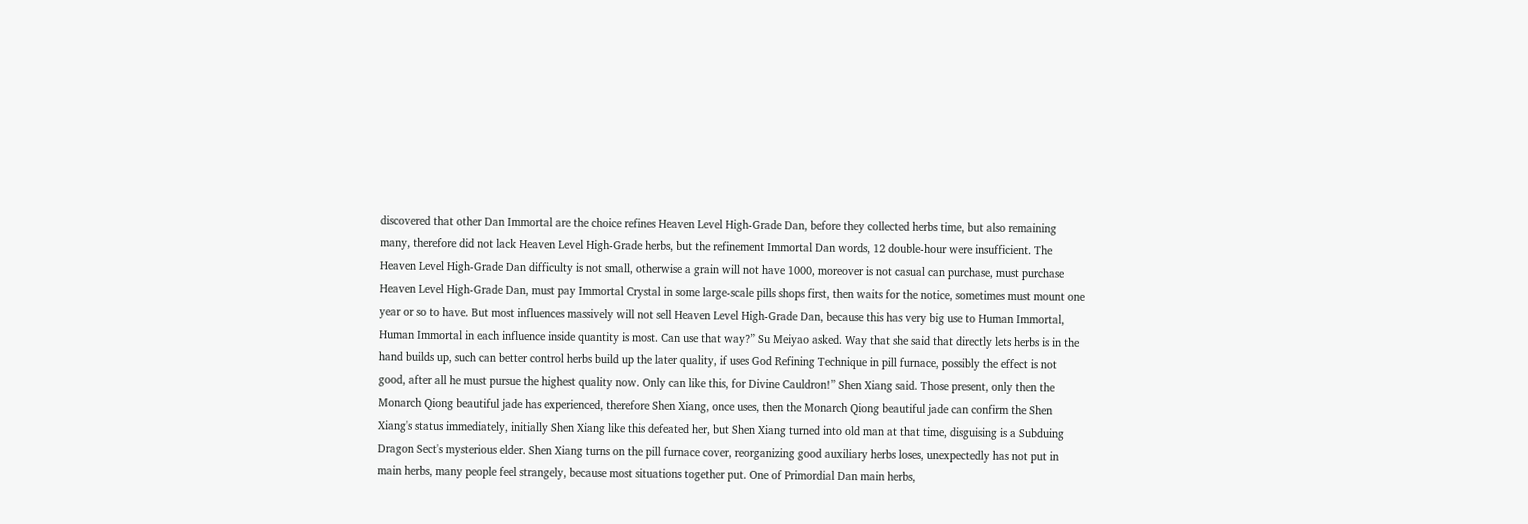discovered that other Dan Immortal are the choice refines Heaven Level High-Grade Dan, before they collected herbs time, but also remaining many, therefore did not lack Heaven Level High-Grade herbs, but the refinement Immortal Dan words, 12 double-hour were insufficient. The Heaven Level High-Grade Dan difficulty is not small, otherwise a grain will not have 1000, moreover is not casual can purchase, must purchase Heaven Level High-Grade Dan, must pay Immortal Crystal in some large-scale pills shops first, then waits for the notice, sometimes must mount one year or so to have. But most influences massively will not sell Heaven Level High-Grade Dan, because this has very big use to Human Immortal, Human Immortal in each influence inside quantity is most. Can use that way?” Su Meiyao asked. Way that she said that directly lets herbs is in the hand builds up, such can better control herbs build up the later quality, if uses God Refining Technique in pill furnace, possibly the effect is not good, after all he must pursue the highest quality now. Only can like this, for Divine Cauldron!” Shen Xiang said. Those present, only then the Monarch Qiong beautiful jade has experienced, therefore Shen Xiang, once uses, then the Monarch Qiong beautiful jade can confirm the Shen Xiang's status immediately, initially Shen Xiang like this defeated her, but Shen Xiang turned into old man at that time, disguising is a Subduing Dragon Sect's mysterious elder. Shen Xiang turns on the pill furnace cover, reorganizing good auxiliary herbs loses, unexpectedly has not put in main herbs, many people feel strangely, because most situations together put. One of Primordial Dan main herbs,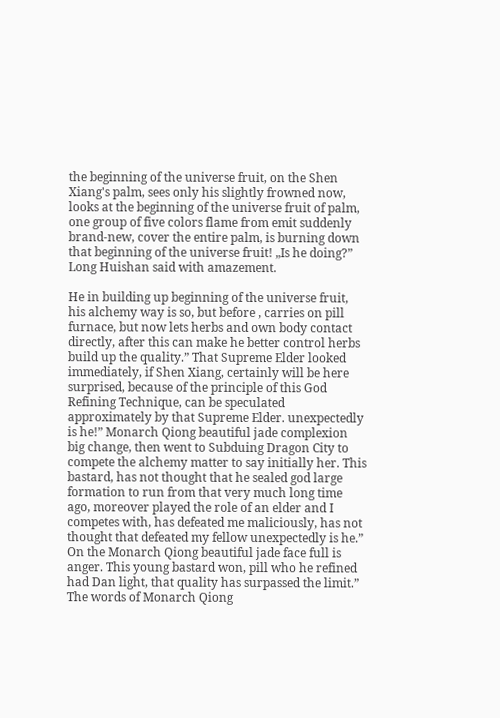the beginning of the universe fruit, on the Shen Xiang's palm, sees only his slightly frowned now, looks at the beginning of the universe fruit of palm, one group of five colors flame from emit suddenly brand-new, cover the entire palm, is burning down that beginning of the universe fruit! „Is he doing?” Long Huishan said with amazement.

He in building up beginning of the universe fruit, his alchemy way is so, but before , carries on pill furnace, but now lets herbs and own body contact directly, after this can make he better control herbs build up the quality.” That Supreme Elder looked immediately, if Shen Xiang, certainly will be here surprised, because of the principle of this God Refining Technique, can be speculated approximately by that Supreme Elder. unexpectedly is he!” Monarch Qiong beautiful jade complexion big change, then went to Subduing Dragon City to compete the alchemy matter to say initially her. This bastard, has not thought that he sealed god large formation to run from that very much long time ago, moreover played the role of an elder and I competes with, has defeated me maliciously, has not thought that defeated my fellow unexpectedly is he.” On the Monarch Qiong beautiful jade face full is anger. This young bastard won, pill who he refined had Dan light, that quality has surpassed the limit.” The words of Monarch Qiong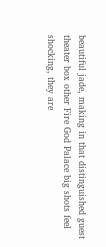beautiful jade, making in that distinguished guest theater box other Fire God Palace big shots feel shocking, they are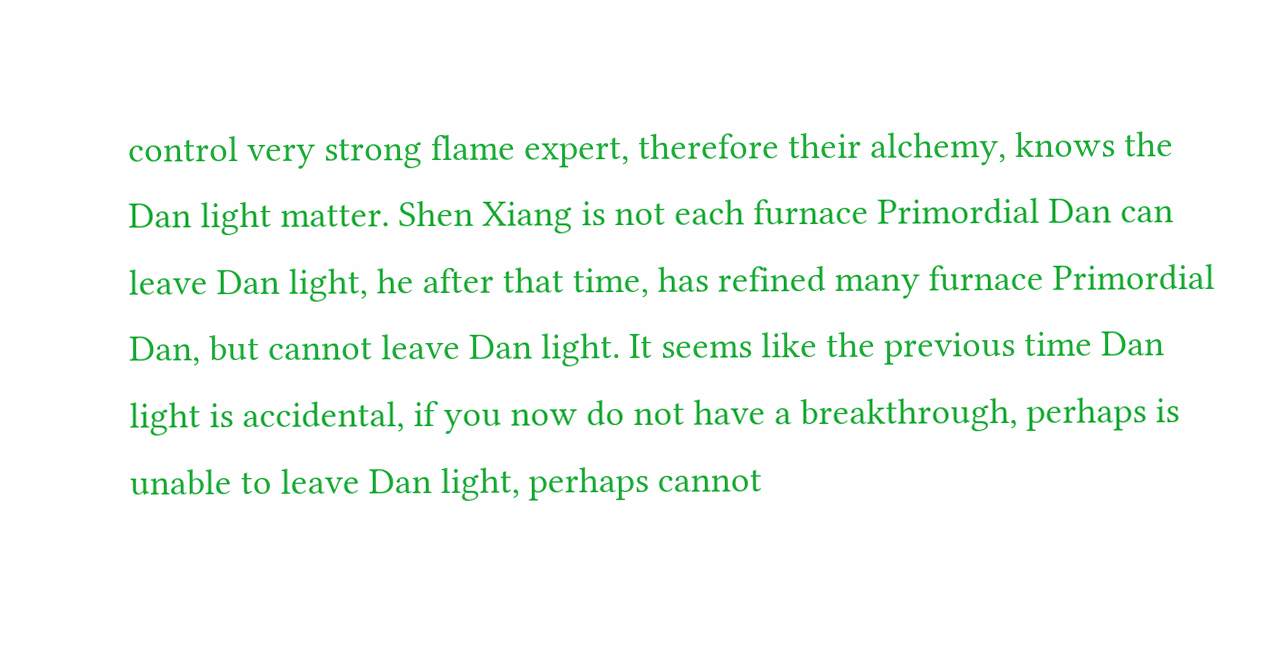control very strong flame expert, therefore their alchemy, knows the Dan light matter. Shen Xiang is not each furnace Primordial Dan can leave Dan light, he after that time, has refined many furnace Primordial Dan, but cannot leave Dan light. It seems like the previous time Dan light is accidental, if you now do not have a breakthrough, perhaps is unable to leave Dan light, perhaps cannot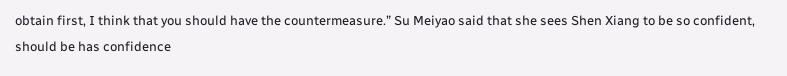obtain first, I think that you should have the countermeasure.” Su Meiyao said that she sees Shen Xiang to be so confident, should be has confidence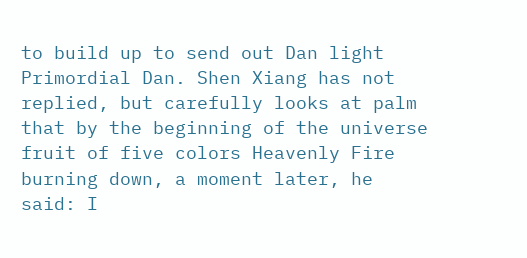to build up to send out Dan light Primordial Dan. Shen Xiang has not replied, but carefully looks at palm that by the beginning of the universe fruit of five colors Heavenly Fire burning down, a moment later, he said: I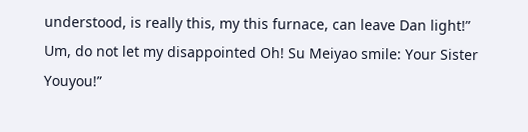understood, is really this, my this furnace, can leave Dan light!” Um, do not let my disappointed Oh! Su Meiyao smile: Your Sister Youyou!”